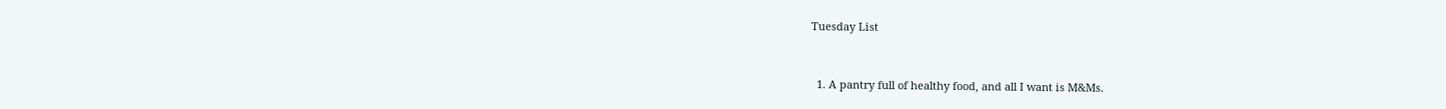Tuesday List


  1. A pantry full of healthy food, and all I want is M&Ms.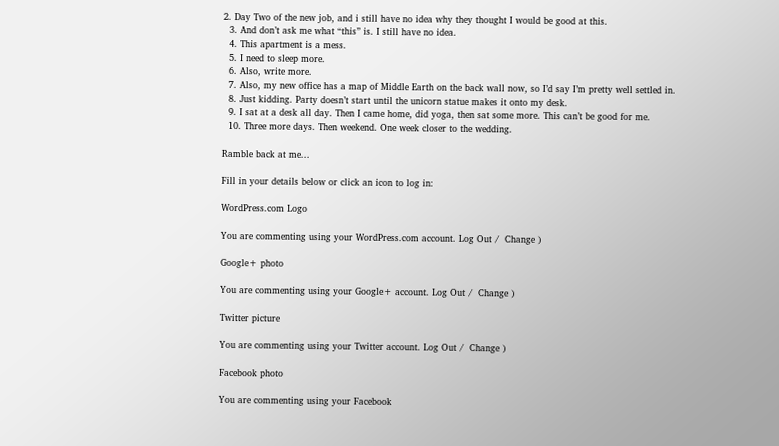2. Day Two of the new job, and i still have no idea why they thought I would be good at this.
  3. And don’t ask me what “this” is. I still have no idea.
  4. This apartment is a mess.
  5. I need to sleep more.
  6. Also, write more.
  7. Also, my new office has a map of Middle Earth on the back wall now, so I’d say I’m pretty well settled in.
  8. Just kidding. Party doesn’t start until the unicorn statue makes it onto my desk.
  9. I sat at a desk all day. Then I came home, did yoga, then sat some more. This can’t be good for me.
  10. Three more days. Then weekend. One week closer to the wedding.

Ramble back at me...

Fill in your details below or click an icon to log in:

WordPress.com Logo

You are commenting using your WordPress.com account. Log Out /  Change )

Google+ photo

You are commenting using your Google+ account. Log Out /  Change )

Twitter picture

You are commenting using your Twitter account. Log Out /  Change )

Facebook photo

You are commenting using your Facebook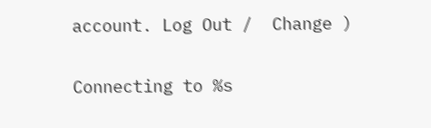account. Log Out /  Change )


Connecting to %s